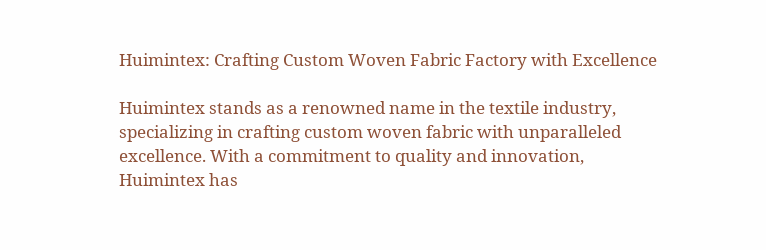Huimintex: Crafting Custom Woven Fabric Factory with Excellence

Huimintex stands as a renowned name in the textile industry, specializing in crafting custom woven fabric with unparalleled excellence. With a commitment to quality and innovation, Huimintex has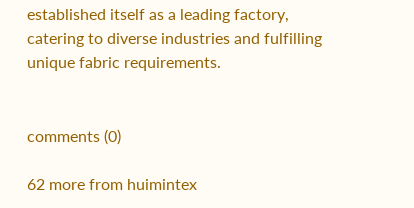established itself as a leading factory, catering to diverse industries and fulfilling unique fabric requirements.


comments (0)

62 more from huimintex